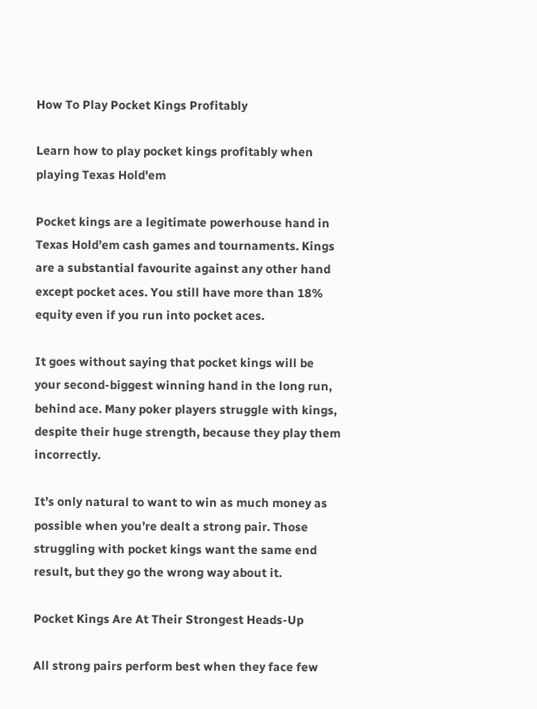How To Play Pocket Kings Profitably

Learn how to play pocket kings profitably when playing Texas Hold'em

Pocket kings are a legitimate powerhouse hand in Texas Hold’em cash games and tournaments. Kings are a substantial favourite against any other hand except pocket aces. You still have more than 18% equity even if you run into pocket aces.

It goes without saying that pocket kings will be your second-biggest winning hand in the long run, behind ace. Many poker players struggle with kings, despite their huge strength, because they play them incorrectly.

It’s only natural to want to win as much money as possible when you’re dealt a strong pair. Those struggling with pocket kings want the same end result, but they go the wrong way about it.

Pocket Kings Are At Their Strongest Heads-Up

All strong pairs perform best when they face few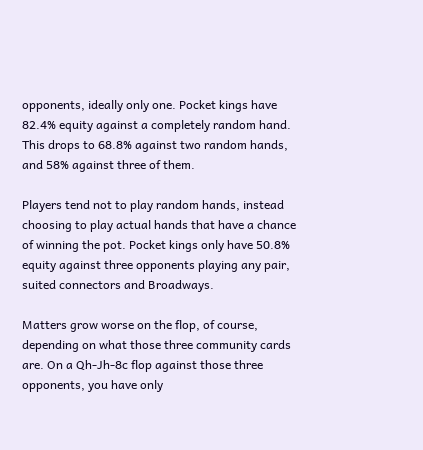opponents, ideally only one. Pocket kings have 82.4% equity against a completely random hand. This drops to 68.8% against two random hands, and 58% against three of them.

Players tend not to play random hands, instead choosing to play actual hands that have a chance of winning the pot. Pocket kings only have 50.8% equity against three opponents playing any pair, suited connectors and Broadways.

Matters grow worse on the flop, of course, depending on what those three community cards are. On a Qh-Jh-8c flop against those three opponents, you have only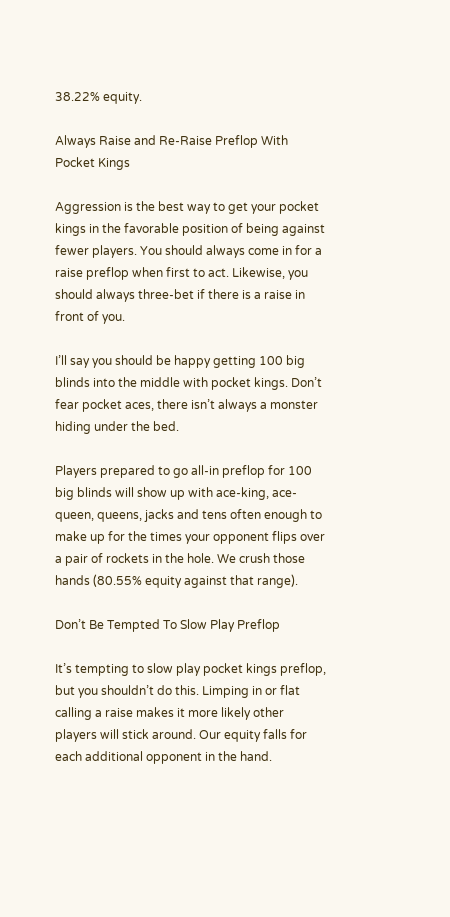38.22% equity.

Always Raise and Re-Raise Preflop With Pocket Kings

Aggression is the best way to get your pocket kings in the favorable position of being against fewer players. You should always come in for a raise preflop when first to act. Likewise, you should always three-bet if there is a raise in front of you.

I’ll say you should be happy getting 100 big blinds into the middle with pocket kings. Don’t fear pocket aces, there isn’t always a monster hiding under the bed.

Players prepared to go all-in preflop for 100 big blinds will show up with ace-king, ace-queen, queens, jacks and tens often enough to make up for the times your opponent flips over a pair of rockets in the hole. We crush those hands (80.55% equity against that range).

Don’t Be Tempted To Slow Play Preflop

It’s tempting to slow play pocket kings preflop, but you shouldn’t do this. Limping in or flat calling a raise makes it more likely other players will stick around. Our equity falls for each additional opponent in the hand.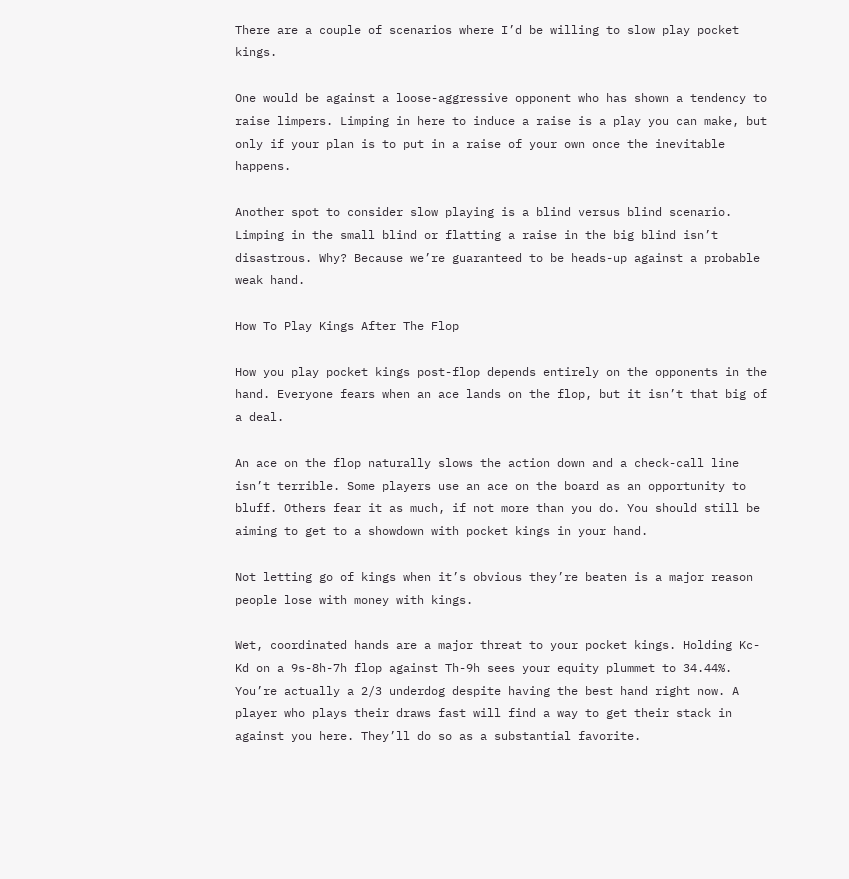There are a couple of scenarios where I’d be willing to slow play pocket kings.

One would be against a loose-aggressive opponent who has shown a tendency to raise limpers. Limping in here to induce a raise is a play you can make, but only if your plan is to put in a raise of your own once the inevitable happens.

Another spot to consider slow playing is a blind versus blind scenario. Limping in the small blind or flatting a raise in the big blind isn’t disastrous. Why? Because we’re guaranteed to be heads-up against a probable weak hand.

How To Play Kings After The Flop

How you play pocket kings post-flop depends entirely on the opponents in the hand. Everyone fears when an ace lands on the flop, but it isn’t that big of a deal.

An ace on the flop naturally slows the action down and a check-call line isn’t terrible. Some players use an ace on the board as an opportunity to bluff. Others fear it as much, if not more than you do. You should still be aiming to get to a showdown with pocket kings in your hand.

Not letting go of kings when it’s obvious they’re beaten is a major reason people lose with money with kings.

Wet, coordinated hands are a major threat to your pocket kings. Holding Kc-Kd on a 9s-8h-7h flop against Th-9h sees your equity plummet to 34.44%. You’re actually a 2/3 underdog despite having the best hand right now. A player who plays their draws fast will find a way to get their stack in against you here. They’ll do so as a substantial favorite.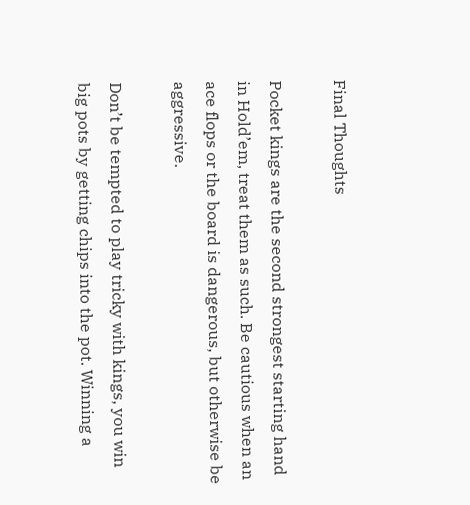Final Thoughts

Pocket kings are the second strongest starting hand in Hold’em, treat them as such. Be cautious when an ace flops or the board is dangerous, but otherwise be aggressive.

Don’t be tempted to play tricky with kings, you win big pots by getting chips into the pot. Winning a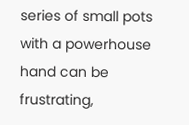series of small pots with a powerhouse hand can be frustrating,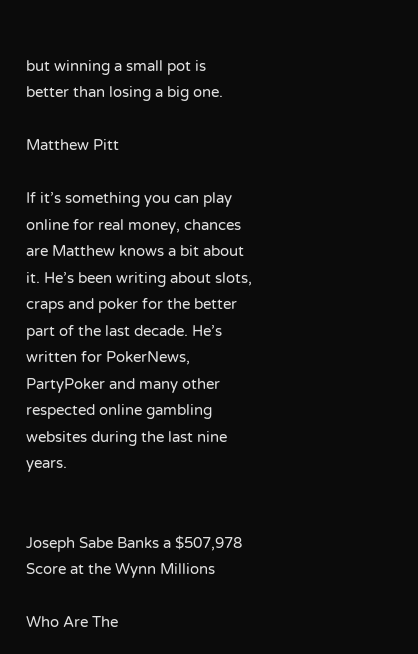but winning a small pot is better than losing a big one.

Matthew Pitt

If it’s something you can play online for real money, chances are Matthew knows a bit about it. He’s been writing about slots, craps and poker for the better part of the last decade. He’s written for PokerNews, PartyPoker and many other respected online gambling websites during the last nine years.


Joseph Sabe Banks a $507,978 Score at the Wynn Millions

Who Are The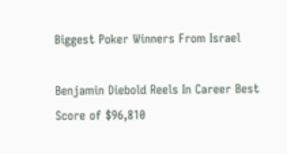Biggest Poker Winners From Israel

Benjamin Diebold Reels In Career Best Score of $96,810